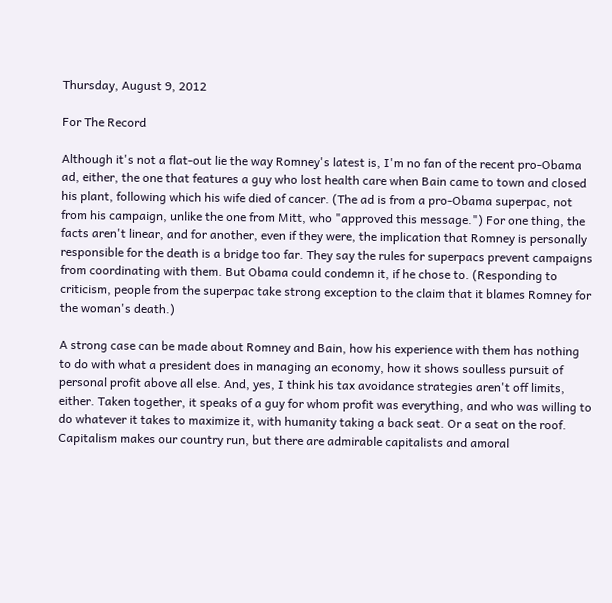Thursday, August 9, 2012

For The Record

Although it's not a flat-out lie the way Romney's latest is, I'm no fan of the recent pro-Obama ad, either, the one that features a guy who lost health care when Bain came to town and closed his plant, following which his wife died of cancer. (The ad is from a pro-Obama superpac, not from his campaign, unlike the one from Mitt, who "approved this message.") For one thing, the facts aren't linear, and for another, even if they were, the implication that Romney is personally responsible for the death is a bridge too far. They say the rules for superpacs prevent campaigns from coordinating with them. But Obama could condemn it, if he chose to. (Responding to criticism, people from the superpac take strong exception to the claim that it blames Romney for the woman's death.)

A strong case can be made about Romney and Bain, how his experience with them has nothing to do with what a president does in managing an economy, how it shows soulless pursuit of personal profit above all else. And, yes, I think his tax avoidance strategies aren't off limits, either. Taken together, it speaks of a guy for whom profit was everything, and who was willing to do whatever it takes to maximize it, with humanity taking a back seat. Or a seat on the roof. Capitalism makes our country run, but there are admirable capitalists and amoral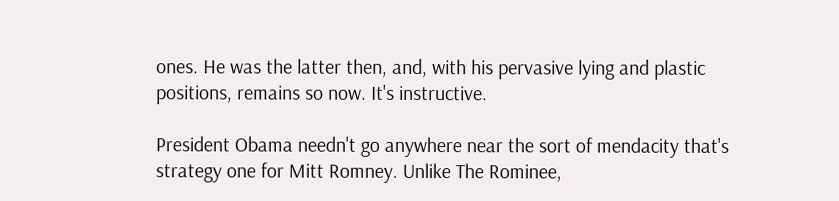ones. He was the latter then, and, with his pervasive lying and plastic positions, remains so now. It's instructive.

President Obama needn't go anywhere near the sort of mendacity that's strategy one for Mitt Romney. Unlike The Rominee,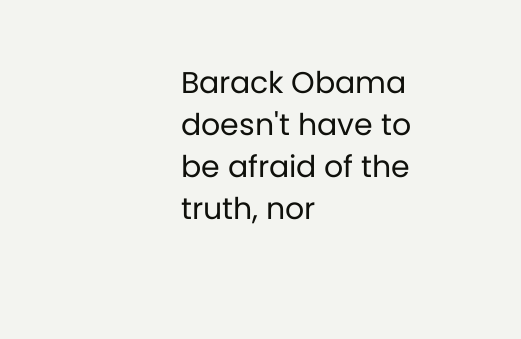Barack Obama doesn't have to be afraid of the truth, nor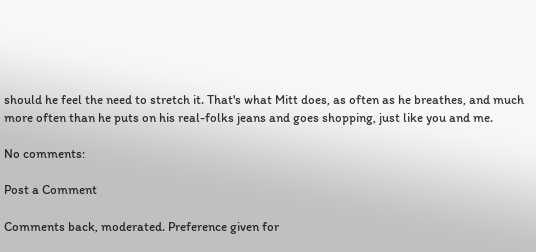should he feel the need to stretch it. That's what Mitt does, as often as he breathes, and much more often than he puts on his real-folks jeans and goes shopping, just like you and me.

No comments:

Post a Comment

Comments back, moderated. Preference given for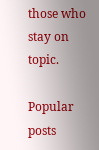those who stay on topic.

Popular posts